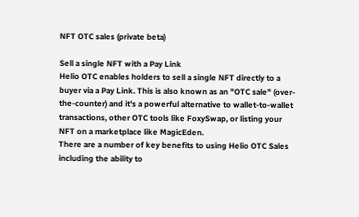NFT OTC sales (private beta)

Sell a single NFT with a Pay Link
Helio OTC enables holders to sell a single NFT directly to a buyer via a Pay Link. This is also known as an "OTC sale" (over-the-counter) and it's a powerful alternative to wallet-to-wallet transactions, other OTC tools like FoxySwap, or listing your NFT on a marketplace like MagicEden.
There are a number of key benefits to using Helio OTC Sales including the ability to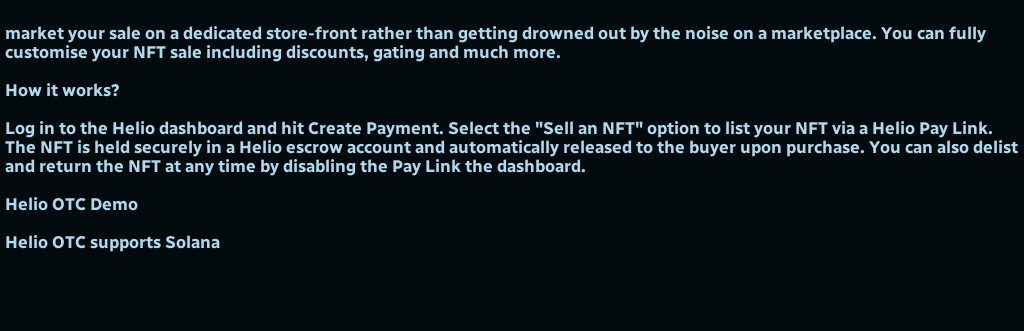market your sale on a dedicated store-front rather than getting drowned out by the noise on a marketplace. You can fully customise your NFT sale including discounts, gating and much more.

How it works?

Log in to the Helio dashboard and hit Create Payment. Select the "Sell an NFT" option to list your NFT via a Helio Pay Link. The NFT is held securely in a Helio escrow account and automatically released to the buyer upon purchase. You can also delist and return the NFT at any time by disabling the Pay Link the dashboard.

Helio OTC Demo

Helio OTC supports Solana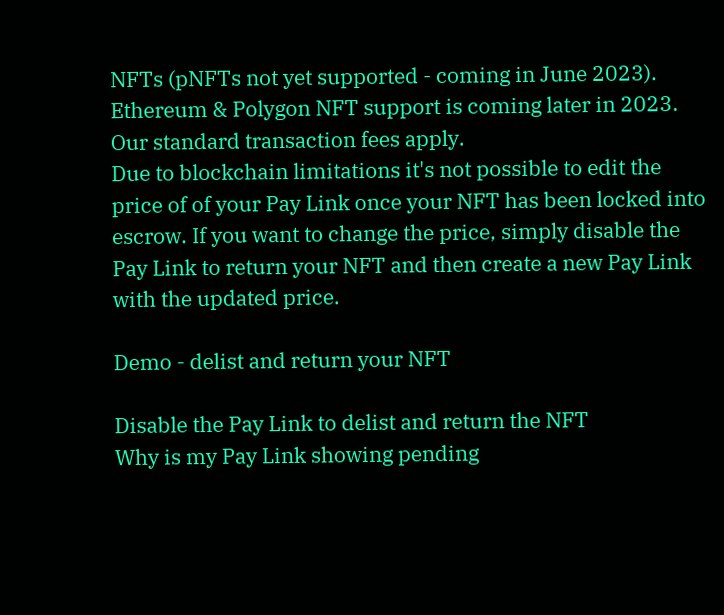NFTs (pNFTs not yet supported - coming in June 2023). Ethereum & Polygon NFT support is coming later in 2023. Our standard transaction fees apply.
Due to blockchain limitations it's not possible to edit the price of of your Pay Link once your NFT has been locked into escrow. If you want to change the price, simply disable the Pay Link to return your NFT and then create a new Pay Link with the updated price.

Demo - delist and return your NFT

Disable the Pay Link to delist and return the NFT
Why is my Pay Link showing pending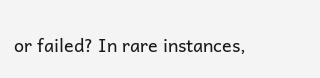or failed? In rare instances,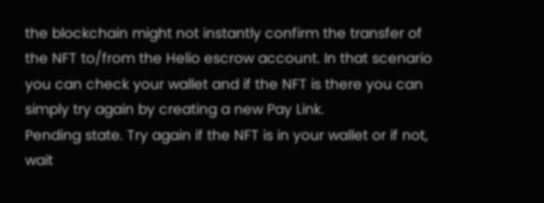the blockchain might not instantly confirm the transfer of the NFT to/from the Helio escrow account. In that scenario you can check your wallet and if the NFT is there you can simply try again by creating a new Pay Link.
Pending state. Try again if the NFT is in your wallet or if not, wait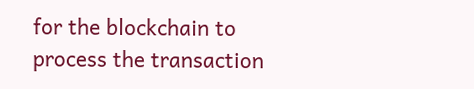for the blockchain to process the transaction